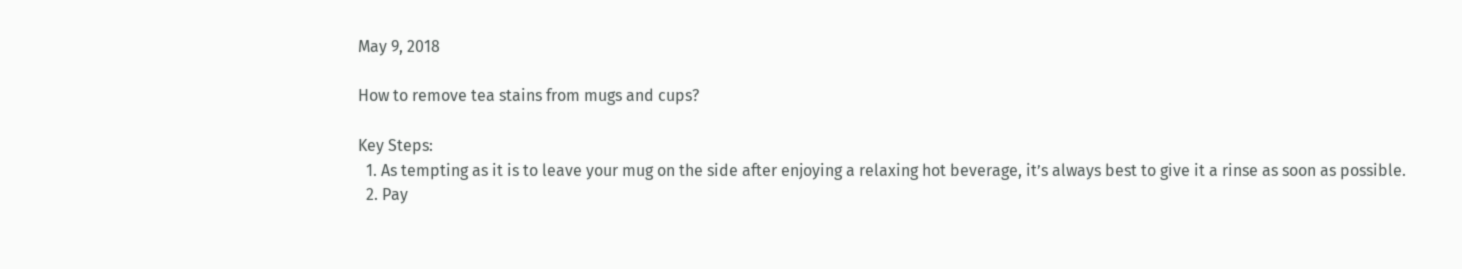May 9, 2018

How to remove tea stains from mugs and cups?

Key Steps:
  1. As tempting as it is to leave your mug on the side after enjoying a relaxing hot beverage, it’s always best to give it a rinse as soon as possible.
  2. Pay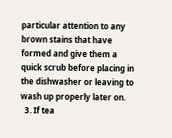particular attention to any brown stains that have formed and give them a quick scrub before placing in the dishwasher or leaving to wash up properly later on.
  3. If tea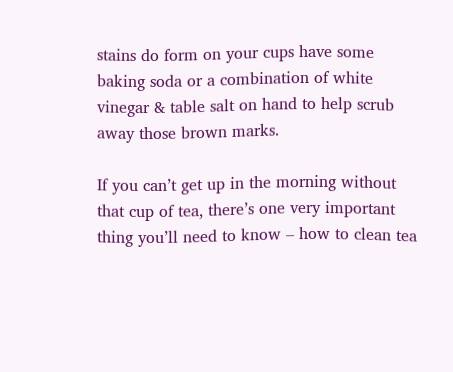stains do form on your cups have some baking soda or a combination of white vinegar & table salt on hand to help scrub away those brown marks.

If you can’t get up in the morning without that cup of tea, there’s one very important thing you’ll need to know – how to clean tea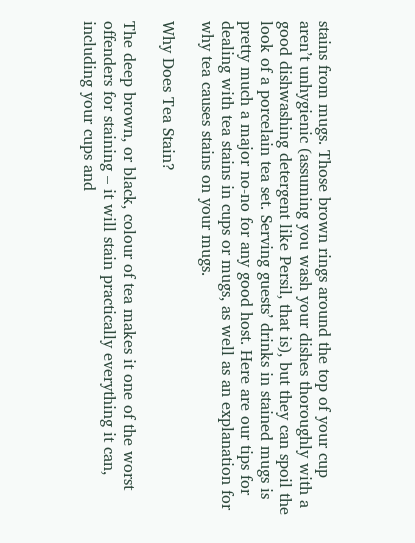stains from mugs. Those brown rings around the top of your cup aren’t unhygienic (assuming you wash your dishes thoroughly with a good dishwashing detergent like Persil, that is), but they can spoil the look of a porcelain tea set. Serving guests’ drinks in stained mugs is pretty much a major no-no for any good host. Here are our tips for dealing with tea stains in cups or mugs, as well as an explanation for why tea causes stains on your mugs.

Why Does Tea Stain?

The deep brown, or black, colour of tea makes it one of the worst offenders for staining – it will stain practically everything it can, including your cups and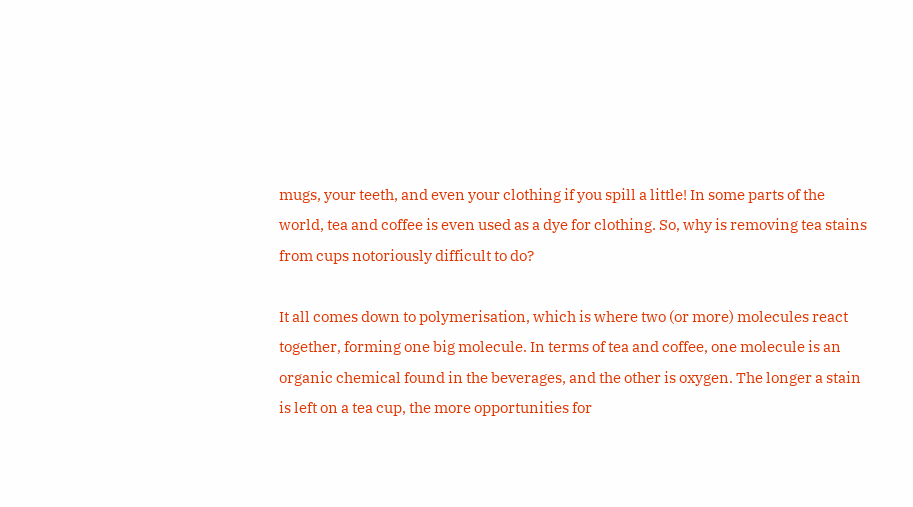mugs, your teeth, and even your clothing if you spill a little! In some parts of the world, tea and coffee is even used as a dye for clothing. So, why is removing tea stains from cups notoriously difficult to do?

It all comes down to polymerisation, which is where two (or more) molecules react together, forming one big molecule. In terms of tea and coffee, one molecule is an organic chemical found in the beverages, and the other is oxygen. The longer a stain is left on a tea cup, the more opportunities for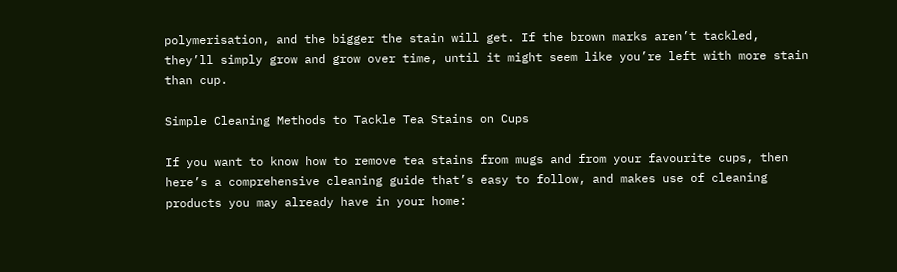polymerisation, and the bigger the stain will get. If the brown marks aren’t tackled, they’ll simply grow and grow over time, until it might seem like you’re left with more stain than cup.

Simple Cleaning Methods to Tackle Tea Stains on Cups

If you want to know how to remove tea stains from mugs and from your favourite cups, then here’s a comprehensive cleaning guide that’s easy to follow, and makes use of cleaning products you may already have in your home: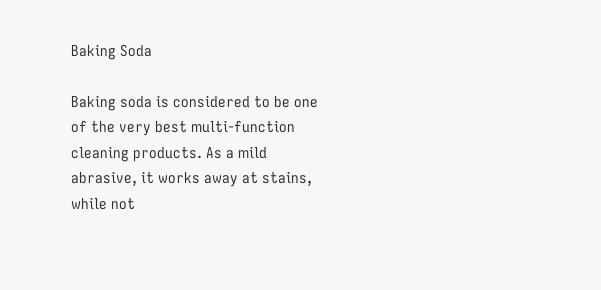Baking Soda

Baking soda is considered to be one of the very best multi-function cleaning products. As a mild abrasive, it works away at stains, while not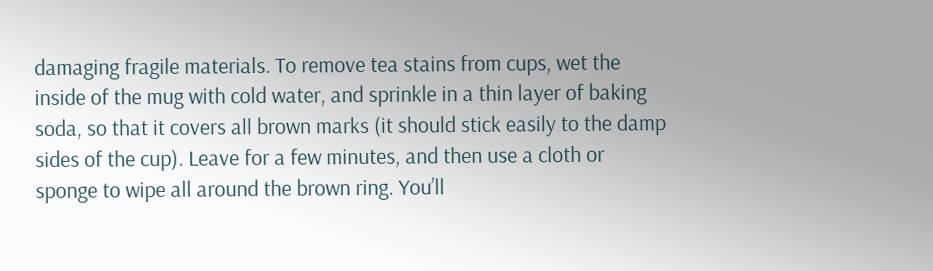damaging fragile materials. To remove tea stains from cups, wet the inside of the mug with cold water, and sprinkle in a thin layer of baking soda, so that it covers all brown marks (it should stick easily to the damp sides of the cup). Leave for a few minutes, and then use a cloth or sponge to wipe all around the brown ring. You’ll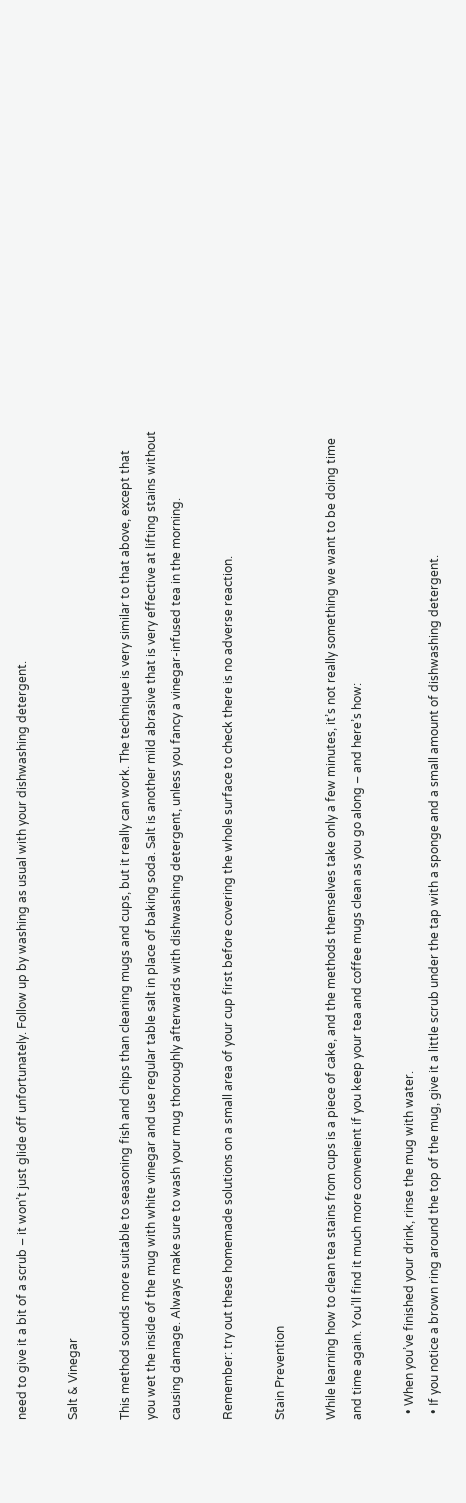need to give it a bit of a scrub – it won’t just glide off unfortunately. Follow up by washing as usual with your dishwashing detergent.

Salt & Vinegar

This method sounds more suitable to seasoning fish and chips than cleaning mugs and cups, but it really can work. The technique is very similar to that above, except that you wet the inside of the mug with white vinegar and use regular table salt in place of baking soda. Salt is another mild abrasive that is very effective at lifting stains without causing damage. Always make sure to wash your mug thoroughly afterwards with dishwashing detergent, unless you fancy a vinegar-infused tea in the morning.

Remember: try out these homemade solutions on a small area of your cup first before covering the whole surface to check there is no adverse reaction.

Stain Prevention

While learning how to clean tea stains from cups is a piece of cake, and the methods themselves take only a few minutes, it’s not really something we want to be doing time and time again. You’ll find it much more convenient if you keep your tea and coffee mugs clean as you go along – and here’s how:

  • When you’ve finished your drink, rinse the mug with water.
  • If you notice a brown ring around the top of the mug, give it a little scrub under the tap with a sponge and a small amount of dishwashing detergent.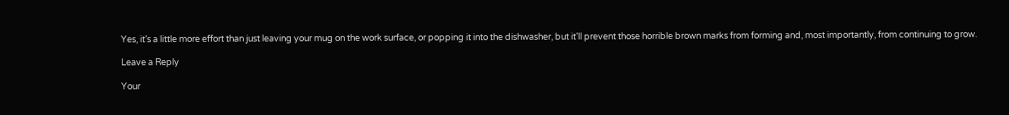Yes, it’s a little more effort than just leaving your mug on the work surface, or popping it into the dishwasher, but it’ll prevent those horrible brown marks from forming and, most importantly, from continuing to grow.

Leave a Reply

Your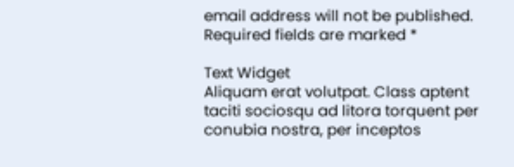email address will not be published. Required fields are marked *

Text Widget
Aliquam erat volutpat. Class aptent taciti sociosqu ad litora torquent per conubia nostra, per inceptos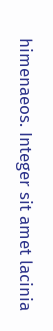himenaeos. Integer sit amet lacinia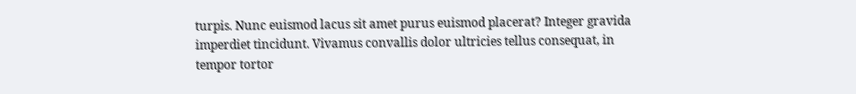turpis. Nunc euismod lacus sit amet purus euismod placerat? Integer gravida imperdiet tincidunt. Vivamus convallis dolor ultricies tellus consequat, in tempor tortor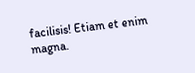facilisis! Etiam et enim magna.